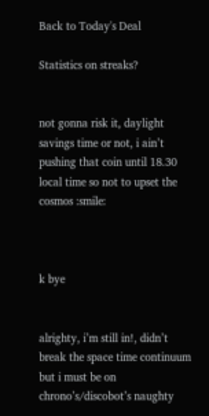Back to Today's Deal

Statistics on streaks?


not gonna risk it, daylight savings time or not, i ain’t pushing that coin until 18.30 local time so not to upset the cosmos :smile:



k bye


alrighty, i’m still in!, didn’t break the space time continuum
but i must be on chrono’s/discobot’s naughty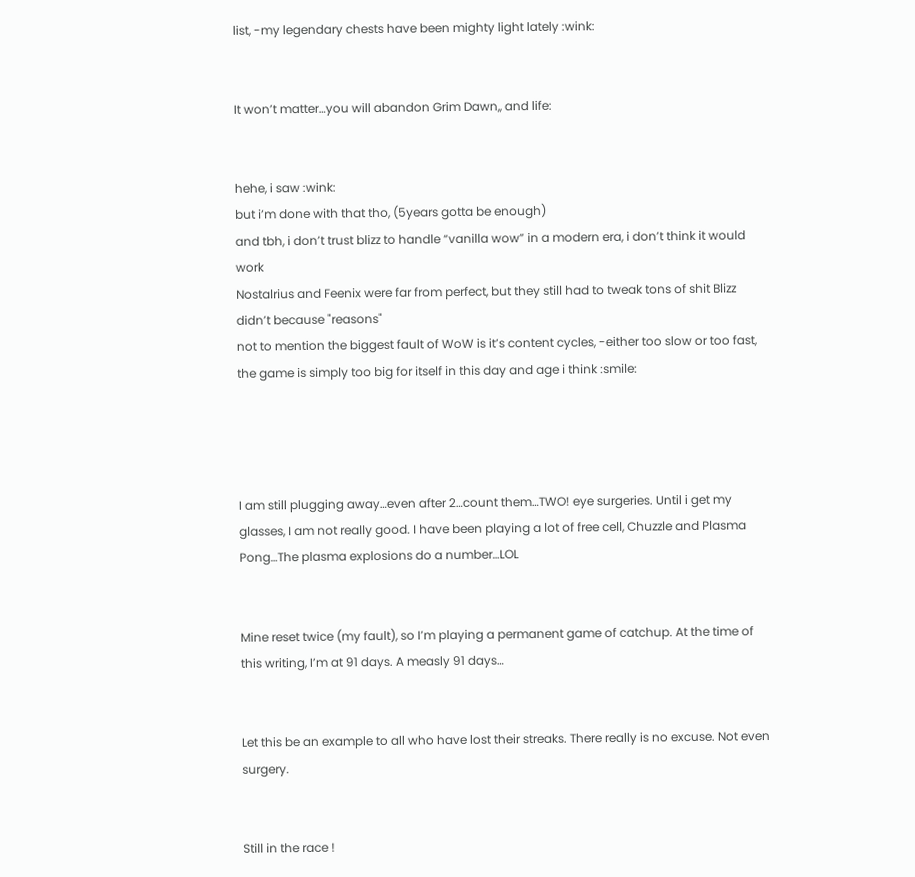list, -my legendary chests have been mighty light lately :wink:


It won’t matter…you will abandon Grim Dawn,, and life:


hehe, i saw :wink:
but i’m done with that tho, (5years gotta be enough)
and tbh, i don’t trust blizz to handle “vanilla wow” in a modern era, i don’t think it would work
Nostalrius and Feenix were far from perfect, but they still had to tweak tons of shit Blizz didn’t because "reasons"
not to mention the biggest fault of WoW is it’s content cycles, -either too slow or too fast,
the game is simply too big for itself in this day and age i think :smile:




I am still plugging away…even after 2…count them…TWO! eye surgeries. Until i get my glasses, I am not really good. I have been playing a lot of free cell, Chuzzle and Plasma Pong…The plasma explosions do a number…LOL


Mine reset twice (my fault), so I’m playing a permanent game of catchup. At the time of this writing, I’m at 91 days. A measly 91 days…


Let this be an example to all who have lost their streaks. There really is no excuse. Not even surgery.


Still in the race !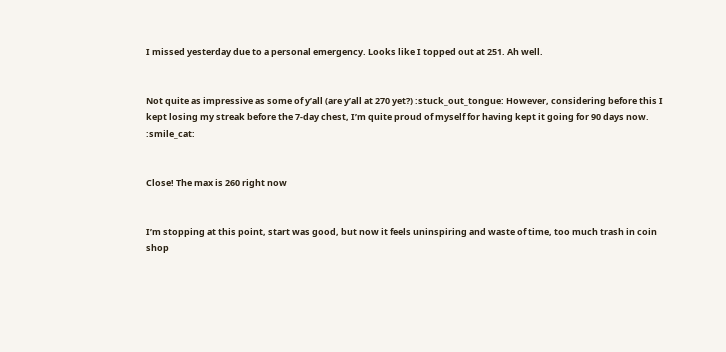I missed yesterday due to a personal emergency. Looks like I topped out at 251. Ah well.


Not quite as impressive as some of y’all (are y’all at 270 yet?) :stuck_out_tongue: However, considering before this I kept losing my streak before the 7-day chest, I’m quite proud of myself for having kept it going for 90 days now. :smile_cat:


Close! The max is 260 right now


I’m stopping at this point, start was good, but now it feels uninspiring and waste of time, too much trash in coin shop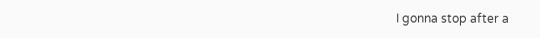I gonna stop after a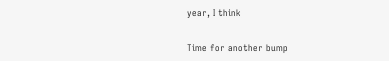year, I think


Time for another bump